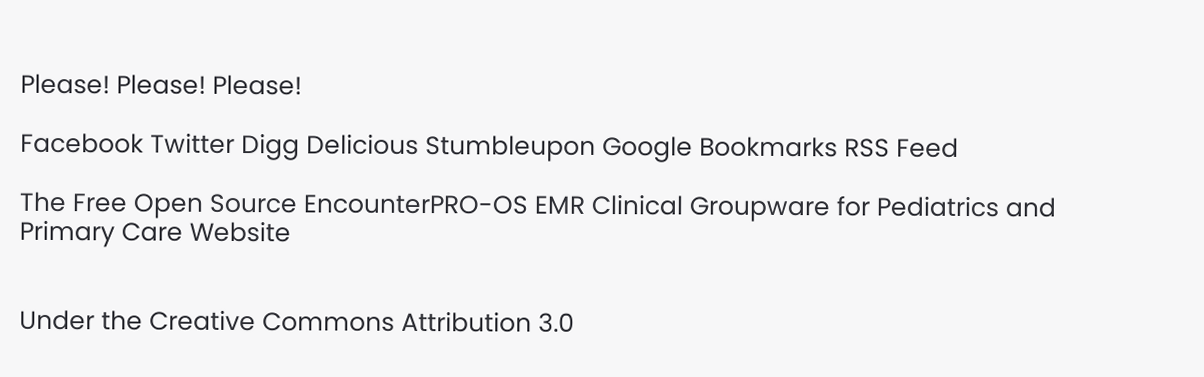Please! Please! Please!

Facebook Twitter Digg Delicious Stumbleupon Google Bookmarks RSS Feed

The Free Open Source EncounterPRO-OS EMR Clinical Groupware for Pediatrics and Primary Care Website


Under the Creative Commons Attribution 3.0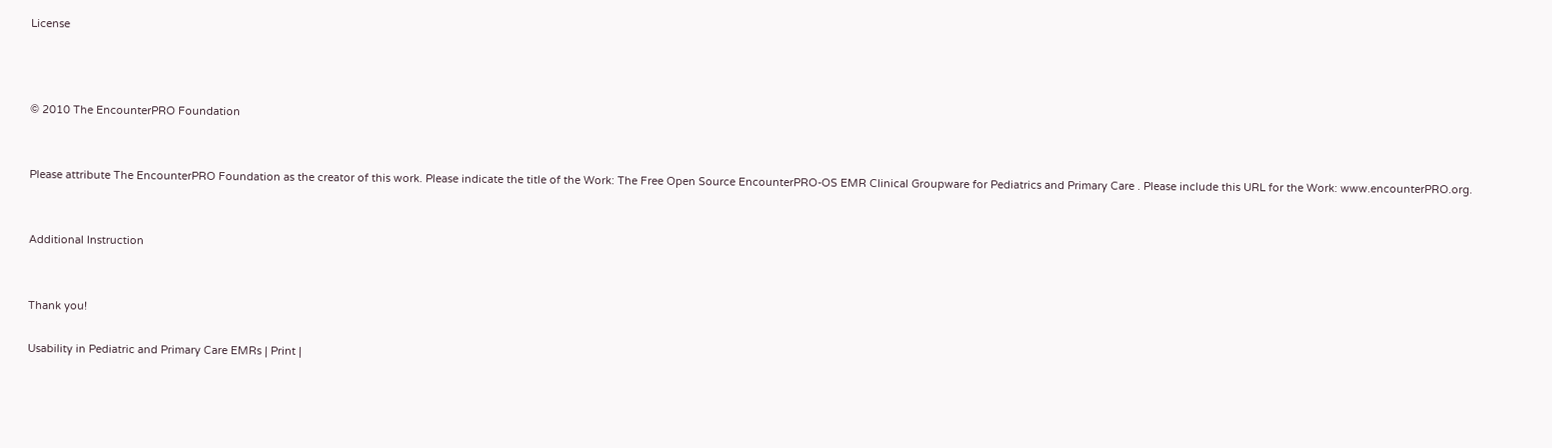License



© 2010 The EncounterPRO Foundation


Please attribute The EncounterPRO Foundation as the creator of this work. Please indicate the title of the Work: The Free Open Source EncounterPRO-OS EMR Clinical Groupware for Pediatrics and Primary Care . Please include this URL for the Work: www.encounterPRO.org.


Additional Instruction


Thank you!

Usability in Pediatric and Primary Care EMRs | Print |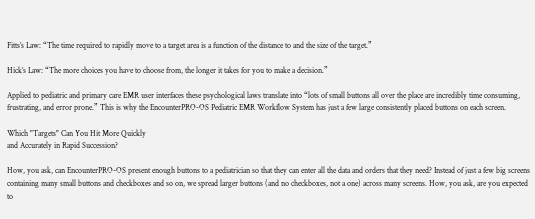Fitts’s Law: “The time required to rapidly move to a target area is a function of the distance to and the size of the target.”

Hick’s Law: “The more choices you have to choose from, the longer it takes for you to make a decision.”

Applied to pediatric and primary care EMR user interfaces these psychological laws translate into “lots of small buttons all over the place are incredibly time consuming, frustrating, and error prone.” This is why the EncounterPRO-OS Pediatric EMR Workflow System has just a few large consistently placed buttons on each screen.

Which "Targets" Can You Hit More Quickly
and Accurately in Rapid Succession?

How, you ask, can EncounterPRO-OS present enough buttons to a pediatrician so that they can enter all the data and orders that they need? Instead of just a few big screens containing many small buttons and checkboxes and so on, we spread larger buttons (and no checkboxes, not a one) across many screens. How, you ask, are you expected to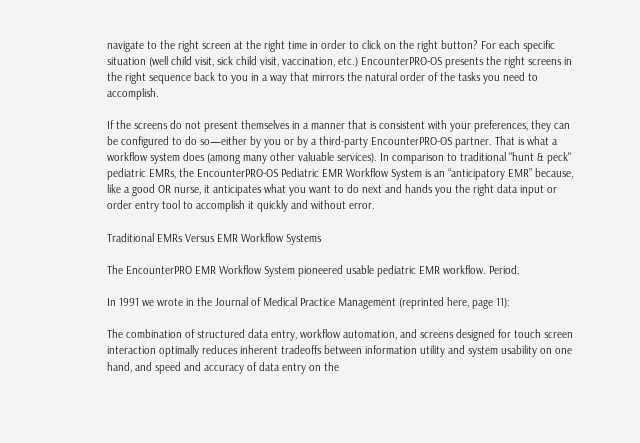navigate to the right screen at the right time in order to click on the right button? For each specific situation (well child visit, sick child visit, vaccination, etc.) EncounterPRO-OS presents the right screens in the right sequence back to you in a way that mirrors the natural order of the tasks you need to accomplish.

If the screens do not present themselves in a manner that is consistent with your preferences, they can be configured to do so—either by you or by a third-party EncounterPRO-OS partner. That is what a workflow system does (among many other valuable services). In comparison to traditional "hunt & peck" pediatric EMRs, the EncounterPRO-OS Pediatric EMR Workflow System is an “anticipatory EMR” because, like a good OR nurse, it anticipates what you want to do next and hands you the right data input or order entry tool to accomplish it quickly and without error.

Traditional EMRs Versus EMR Workflow Systems

The EncounterPRO EMR Workflow System pioneered usable pediatric EMR workflow. Period.

In 1991 we wrote in the Journal of Medical Practice Management (reprinted here, page 11):

The combination of structured data entry, workflow automation, and screens designed for touch screen interaction optimally reduces inherent tradeoffs between information utility and system usability on one hand, and speed and accuracy of data entry on the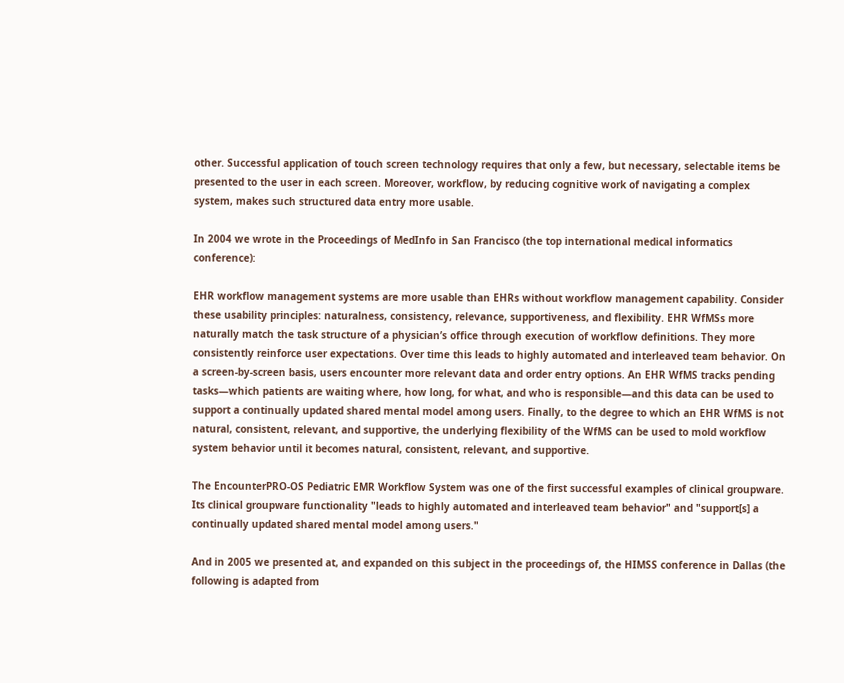other. Successful application of touch screen technology requires that only a few, but necessary, selectable items be presented to the user in each screen. Moreover, workflow, by reducing cognitive work of navigating a complex system, makes such structured data entry more usable.

In 2004 we wrote in the Proceedings of MedInfo in San Francisco (the top international medical informatics conference):

EHR workflow management systems are more usable than EHRs without workflow management capability. Consider these usability principles: naturalness, consistency, relevance, supportiveness, and flexibility. EHR WfMSs more naturally match the task structure of a physician’s office through execution of workflow definitions. They more consistently reinforce user expectations. Over time this leads to highly automated and interleaved team behavior. On a screen-by-screen basis, users encounter more relevant data and order entry options. An EHR WfMS tracks pending tasks—which patients are waiting where, how long, for what, and who is responsible—and this data can be used to support a continually updated shared mental model among users. Finally, to the degree to which an EHR WfMS is not natural, consistent, relevant, and supportive, the underlying flexibility of the WfMS can be used to mold workflow system behavior until it becomes natural, consistent, relevant, and supportive.

The EncounterPRO-OS Pediatric EMR Workflow System was one of the first successful examples of clinical groupware. Its clinical groupware functionality "leads to highly automated and interleaved team behavior" and "support[s] a continually updated shared mental model among users."

And in 2005 we presented at, and expanded on this subject in the proceedings of, the HIMSS conference in Dallas (the following is adapted from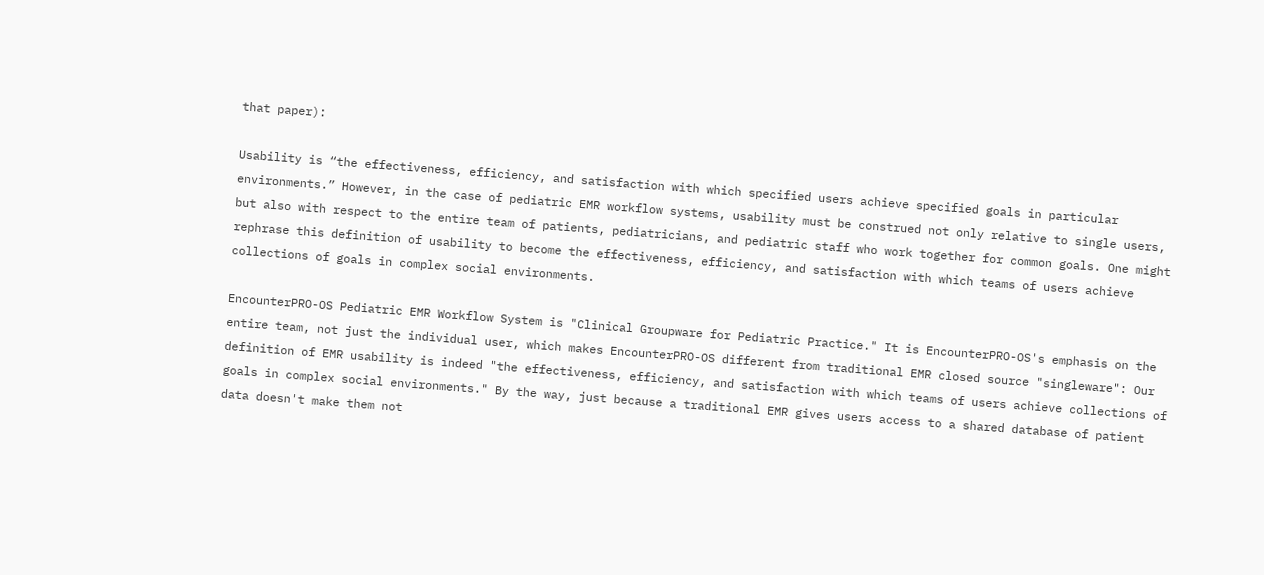that paper):

Usability is “the effectiveness, efficiency, and satisfaction with which specified users achieve specified goals in particular environments.” However, in the case of pediatric EMR workflow systems, usability must be construed not only relative to single users, but also with respect to the entire team of patients, pediatricians, and pediatric staff who work together for common goals. One might rephrase this definition of usability to become the effectiveness, efficiency, and satisfaction with which teams of users achieve collections of goals in complex social environments.

EncounterPRO-OS Pediatric EMR Workflow System is "Clinical Groupware for Pediatric Practice." It is EncounterPRO-OS's emphasis on the entire team, not just the individual user, which makes EncounterPRO-OS different from traditional EMR closed source "singleware": Our definition of EMR usability is indeed "the effectiveness, efficiency, and satisfaction with which teams of users achieve collections of goals in complex social environments." By the way, just because a traditional EMR gives users access to a shared database of patient data doesn't make them not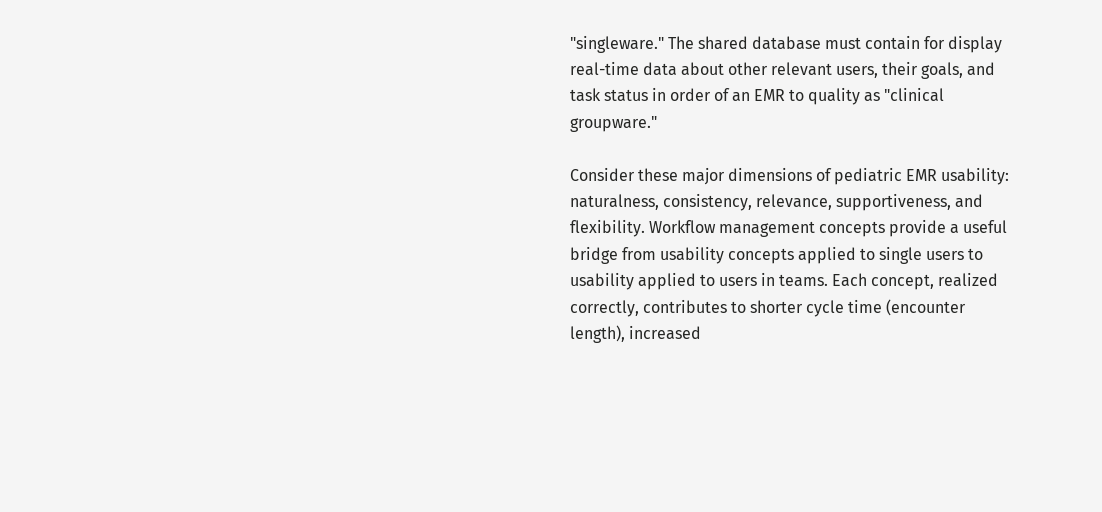"singleware." The shared database must contain for display real-time data about other relevant users, their goals, and task status in order of an EMR to quality as "clinical groupware."

Consider these major dimensions of pediatric EMR usability: naturalness, consistency, relevance, supportiveness, and flexibility. Workflow management concepts provide a useful bridge from usability concepts applied to single users to usability applied to users in teams. Each concept, realized correctly, contributes to shorter cycle time (encounter length), increased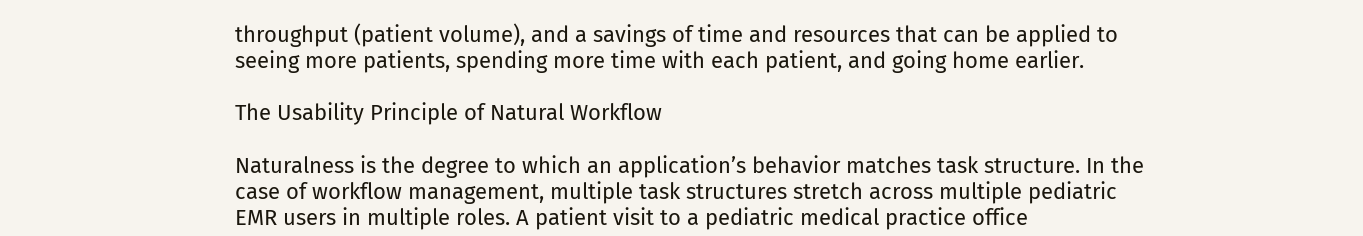throughput (patient volume), and a savings of time and resources that can be applied to seeing more patients, spending more time with each patient, and going home earlier.

The Usability Principle of Natural Workflow

Naturalness is the degree to which an application’s behavior matches task structure. In the case of workflow management, multiple task structures stretch across multiple pediatric EMR users in multiple roles. A patient visit to a pediatric medical practice office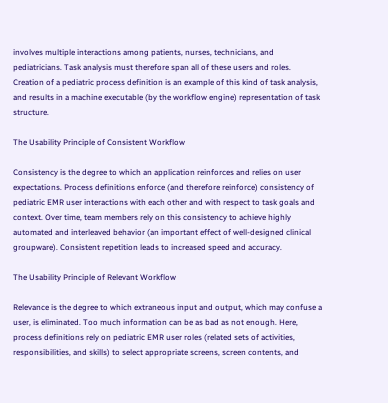involves multiple interactions among patients, nurses, technicians, and pediatricians. Task analysis must therefore span all of these users and roles. Creation of a pediatric process definition is an example of this kind of task analysis, and results in a machine executable (by the workflow engine) representation of task structure.

The Usability Principle of Consistent Workflow

Consistency is the degree to which an application reinforces and relies on user expectations. Process definitions enforce (and therefore reinforce) consistency of pediatric EMR user interactions with each other and with respect to task goals and context. Over time, team members rely on this consistency to achieve highly automated and interleaved behavior (an important effect of well-designed clinical groupware). Consistent repetition leads to increased speed and accuracy.

The Usability Principle of Relevant Workflow

Relevance is the degree to which extraneous input and output, which may confuse a user, is eliminated. Too much information can be as bad as not enough. Here, process definitions rely on pediatric EMR user roles (related sets of activities, responsibilities, and skills) to select appropriate screens, screen contents, and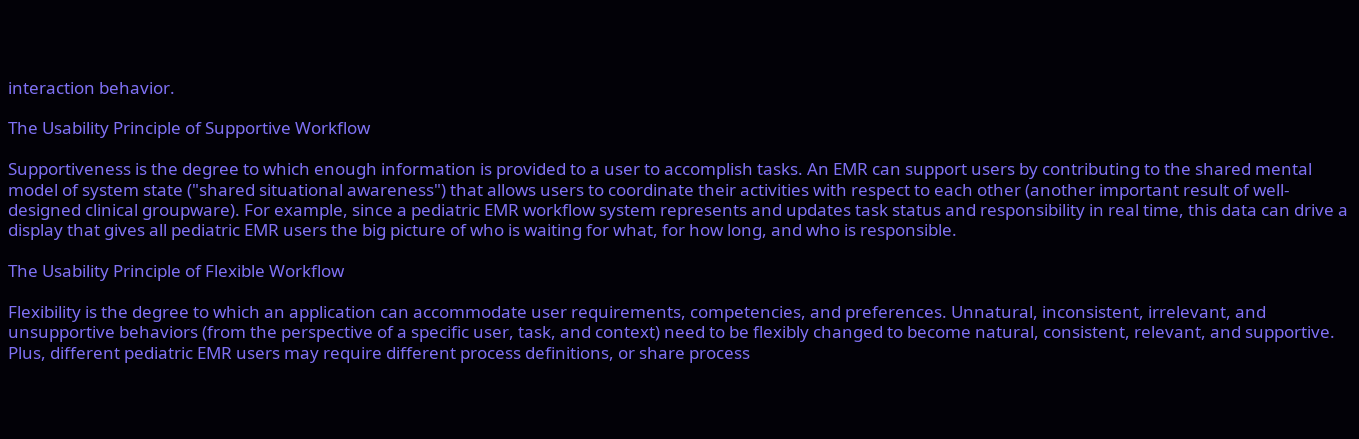interaction behavior.

The Usability Principle of Supportive Workflow

Supportiveness is the degree to which enough information is provided to a user to accomplish tasks. An EMR can support users by contributing to the shared mental model of system state ("shared situational awareness") that allows users to coordinate their activities with respect to each other (another important result of well-designed clinical groupware). For example, since a pediatric EMR workflow system represents and updates task status and responsibility in real time, this data can drive a display that gives all pediatric EMR users the big picture of who is waiting for what, for how long, and who is responsible.

The Usability Principle of Flexible Workflow

Flexibility is the degree to which an application can accommodate user requirements, competencies, and preferences. Unnatural, inconsistent, irrelevant, and unsupportive behaviors (from the perspective of a specific user, task, and context) need to be flexibly changed to become natural, consistent, relevant, and supportive. Plus, different pediatric EMR users may require different process definitions, or share process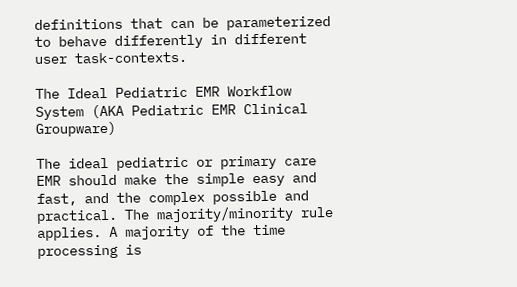definitions that can be parameterized to behave differently in different user task-contexts.

The Ideal Pediatric EMR Workflow System (AKA Pediatric EMR Clinical Groupware)

The ideal pediatric or primary care EMR should make the simple easy and fast, and the complex possible and practical. The majority/minority rule applies. A majority of the time processing is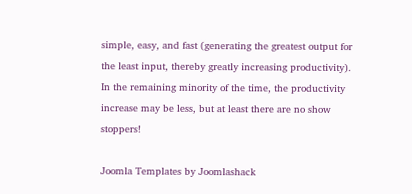simple, easy, and fast (generating the greatest output for the least input, thereby greatly increasing productivity). In the remaining minority of the time, the productivity increase may be less, but at least there are no show stoppers!

Joomla Templates by Joomlashack